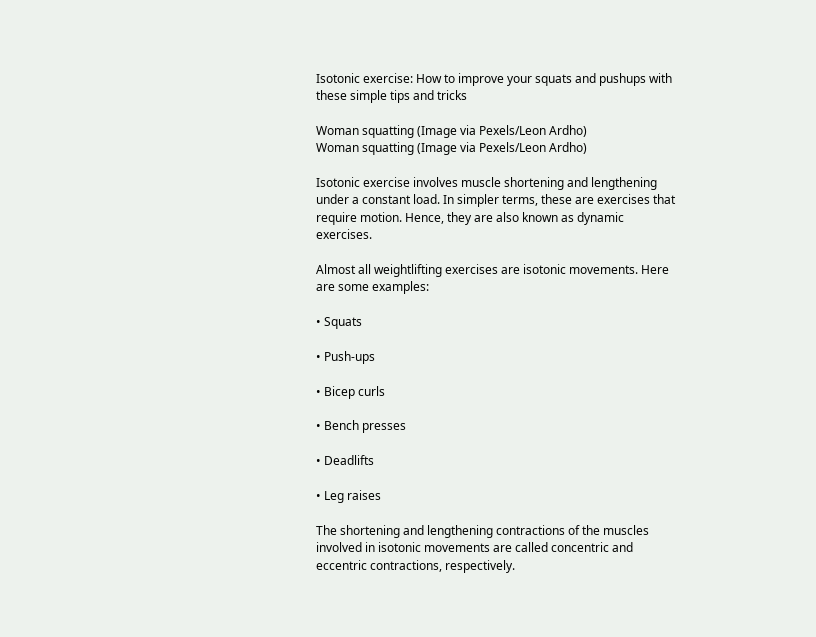Isotonic exercise: How to improve your squats and pushups with these simple tips and tricks

Woman squatting (Image via Pexels/Leon Ardho)
Woman squatting (Image via Pexels/Leon Ardho)

Isotonic exercise involves muscle shortening and lengthening under a constant load. In simpler terms, these are exercises that require motion. Hence, they are also known as dynamic exercises.

Almost all weightlifting exercises are isotonic movements. Here are some examples:

• Squats

• Push-ups

• Bicep curls

• Bench presses

• Deadlifts

• Leg raises

The shortening and lengthening contractions of the muscles involved in isotonic movements are called concentric and eccentric contractions, respectively.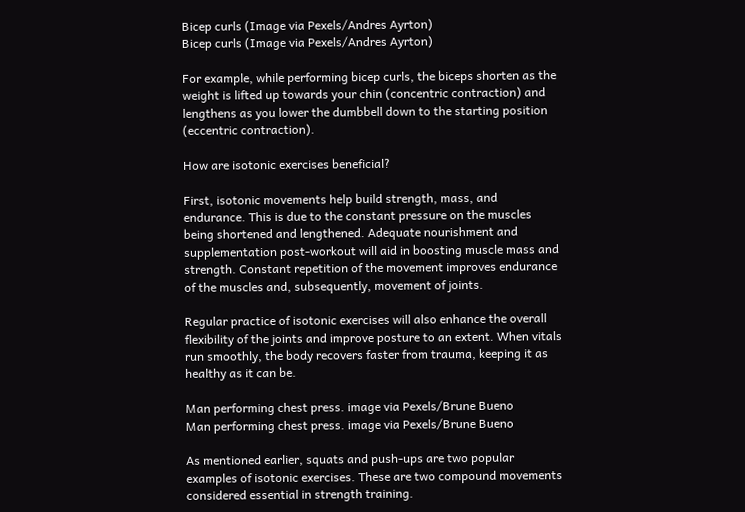Bicep curls (Image via Pexels/Andres Ayrton)
Bicep curls (Image via Pexels/Andres Ayrton)

For example, while performing bicep curls, the biceps shorten as the weight is lifted up towards your chin (concentric contraction) and lengthens as you lower the dumbbell down to the starting position (eccentric contraction).

How are isotonic exercises beneficial?

First, isotonic movements help build strength, mass, and endurance. This is due to the constant pressure on the muscles being shortened and lengthened. Adequate nourishment and supplementation post-workout will aid in boosting muscle mass and strength. Constant repetition of the movement improves endurance of the muscles and, subsequently, movement of joints.

Regular practice of isotonic exercises will also enhance the overall flexibility of the joints and improve posture to an extent. When vitals run smoothly, the body recovers faster from trauma, keeping it as healthy as it can be.

Man performing chest press. image via Pexels/Brune Bueno
Man performing chest press. image via Pexels/Brune Bueno

As mentioned earlier, squats and push-ups are two popular examples of isotonic exercises. These are two compound movements considered essential in strength training.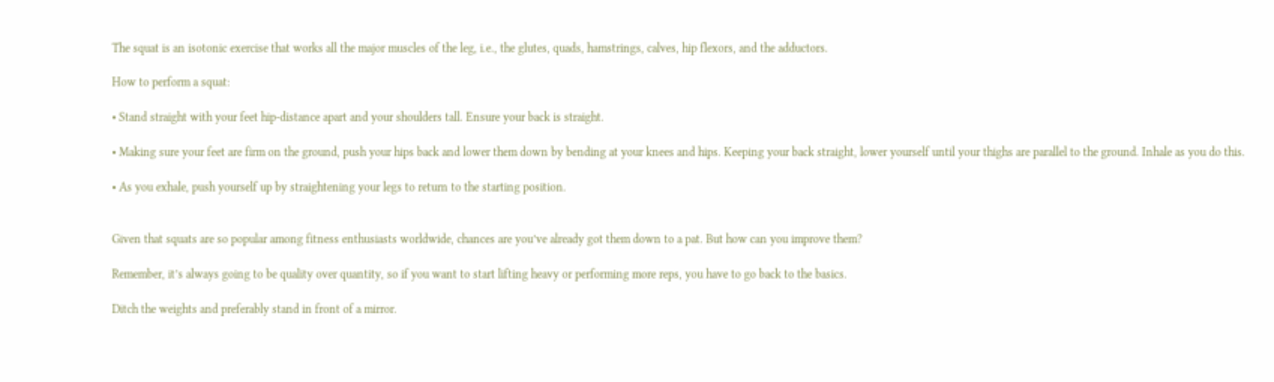The squat is an isotonic exercise that works all the major muscles of the leg, i.e., the glutes, quads, hamstrings, calves, hip flexors, and the adductors.

How to perform a squat:

• Stand straight with your feet hip-distance apart and your shoulders tall. Ensure your back is straight.

• Making sure your feet are firm on the ground, push your hips back and lower them down by bending at your knees and hips. Keeping your back straight, lower yourself until your thighs are parallel to the ground. Inhale as you do this.

• As you exhale, push yourself up by straightening your legs to return to the starting position.


Given that squats are so popular among fitness enthusiasts worldwide, chances are you’ve already got them down to a pat. But how can you improve them?

Remember, it’s always going to be quality over quantity, so if you want to start lifting heavy or performing more reps, you have to go back to the basics.

Ditch the weights and preferably stand in front of a mirror.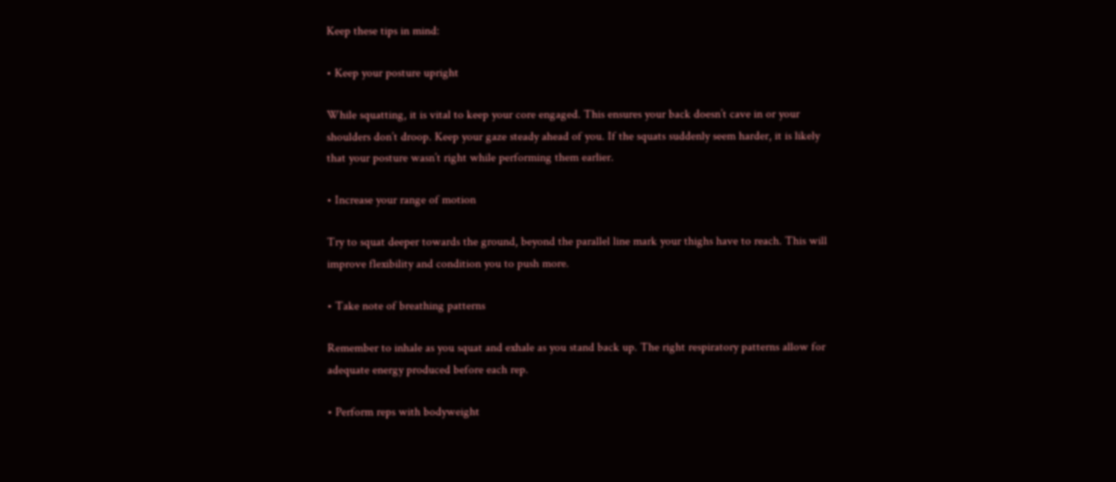Keep these tips in mind:

• Keep your posture upright

While squatting, it is vital to keep your core engaged. This ensures your back doesn’t cave in or your shoulders don’t droop. Keep your gaze steady ahead of you. If the squats suddenly seem harder, it is likely that your posture wasn’t right while performing them earlier.

• Increase your range of motion

Try to squat deeper towards the ground, beyond the parallel line mark your thighs have to reach. This will improve flexibility and condition you to push more.

• Take note of breathing patterns

Remember to inhale as you squat and exhale as you stand back up. The right respiratory patterns allow for adequate energy produced before each rep.

• Perform reps with bodyweight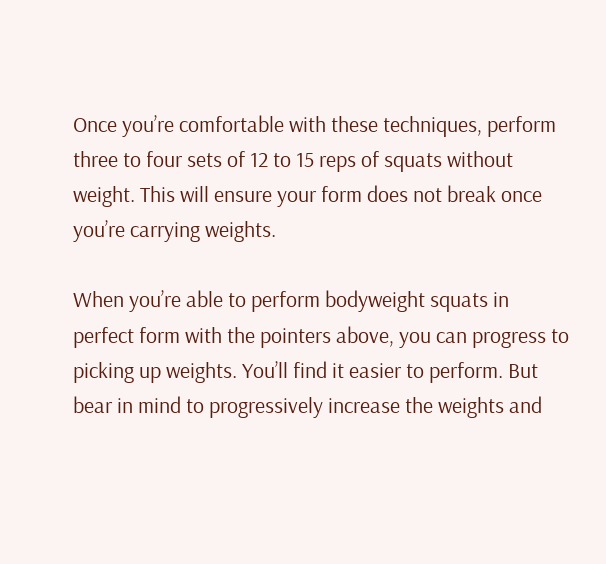Once you’re comfortable with these techniques, perform three to four sets of 12 to 15 reps of squats without weight. This will ensure your form does not break once you’re carrying weights.

When you’re able to perform bodyweight squats in perfect form with the pointers above, you can progress to picking up weights. You’ll find it easier to perform. But bear in mind to progressively increase the weights and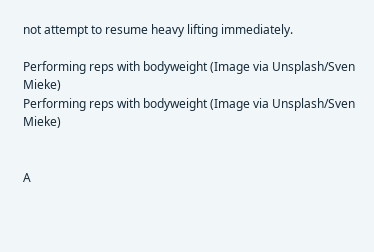not attempt to resume heavy lifting immediately.

Performing reps with bodyweight (Image via Unsplash/Sven Mieke)
Performing reps with bodyweight (Image via Unsplash/Sven Mieke)


A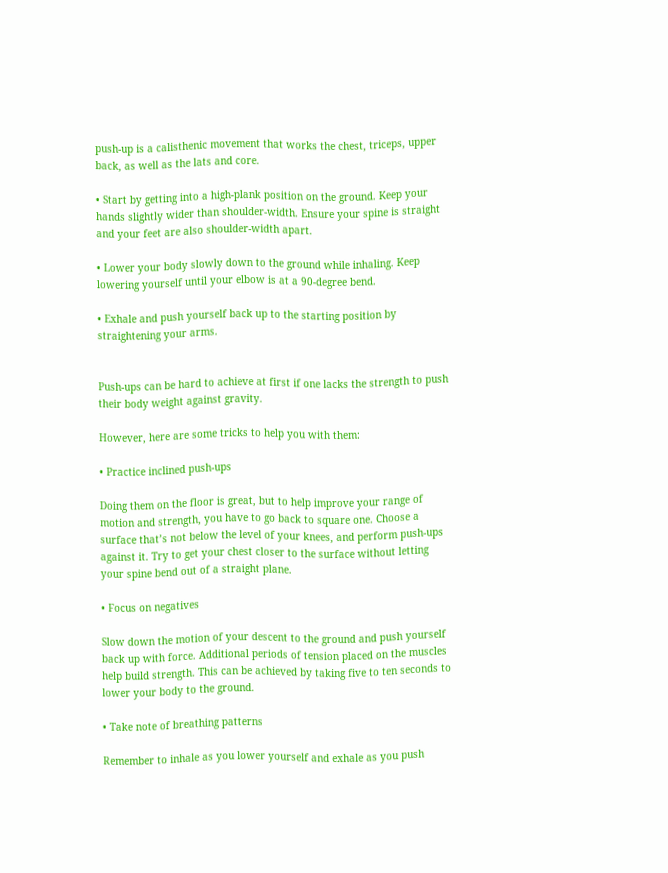push-up is a calisthenic movement that works the chest, triceps, upper back, as well as the lats and core.

• Start by getting into a high-plank position on the ground. Keep your hands slightly wider than shoulder-width. Ensure your spine is straight and your feet are also shoulder-width apart.

• Lower your body slowly down to the ground while inhaling. Keep lowering yourself until your elbow is at a 90-degree bend.

• Exhale and push yourself back up to the starting position by straightening your arms.


Push-ups can be hard to achieve at first if one lacks the strength to push their body weight against gravity.

However, here are some tricks to help you with them:

• Practice inclined push-ups

Doing them on the floor is great, but to help improve your range of motion and strength, you have to go back to square one. Choose a surface that’s not below the level of your knees, and perform push-ups against it. Try to get your chest closer to the surface without letting your spine bend out of a straight plane.

• Focus on negatives

Slow down the motion of your descent to the ground and push yourself back up with force. Additional periods of tension placed on the muscles help build strength. This can be achieved by taking five to ten seconds to lower your body to the ground.

• Take note of breathing patterns

Remember to inhale as you lower yourself and exhale as you push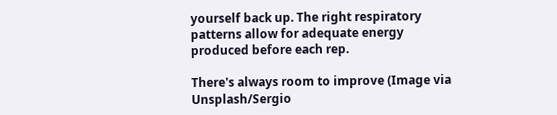yourself back up. The right respiratory patterns allow for adequate energy produced before each rep.

There's always room to improve (Image via Unsplash/Sergio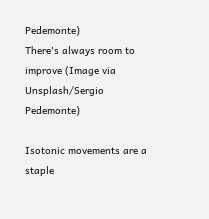Pedemonte)
There's always room to improve (Image via Unsplash/Sergio Pedemonte)

Isotonic movements are a staple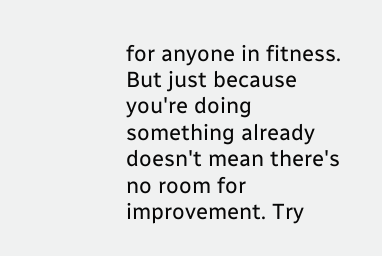for anyone in fitness. But just because you're doing something already doesn't mean there's no room for improvement. Try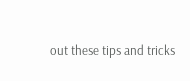out these tips and tricks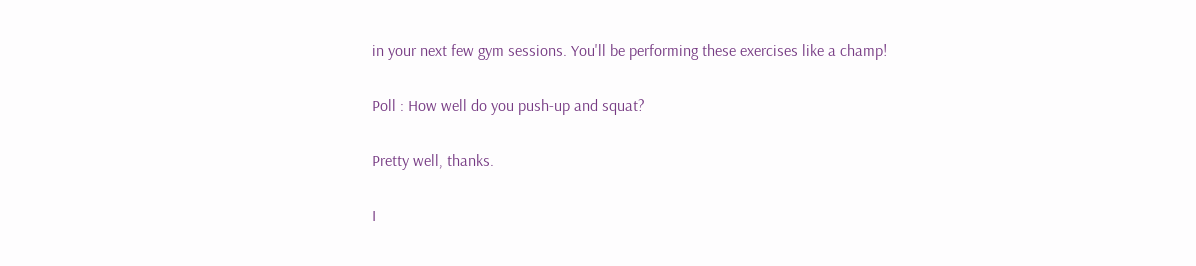in your next few gym sessions. You'll be performing these exercises like a champ!

Poll : How well do you push-up and squat?

Pretty well, thanks.

I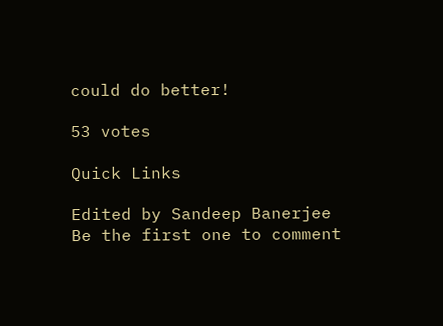could do better!

53 votes

Quick Links

Edited by Sandeep Banerjee
Be the first one to comment